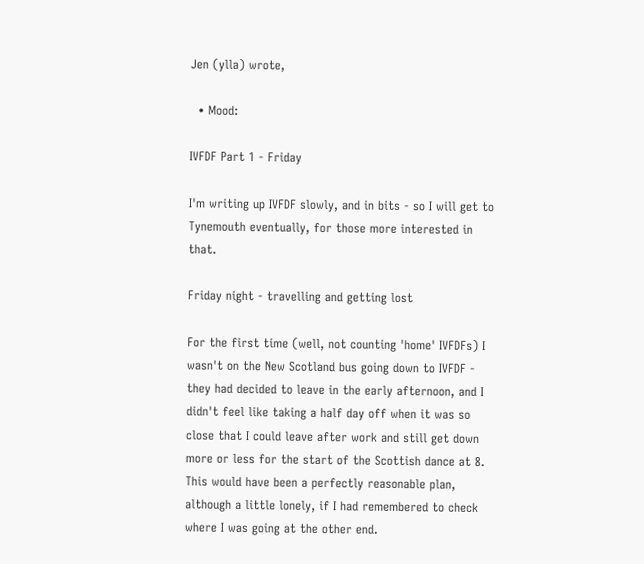Jen (ylla) wrote,

  • Mood:

IVFDF Part 1 - Friday

I'm writing up IVFDF slowly, and in bits - so I will get to Tynemouth eventually, for those more interested in that.

Friday night - travelling and getting lost

For the first time (well, not counting 'home' IVFDFs) I wasn't on the New Scotland bus going down to IVFDF - they had decided to leave in the early afternoon, and I didn't feel like taking a half day off when it was so close that I could leave after work and still get down more or less for the start of the Scottish dance at 8. This would have been a perfectly reasonable plan, although a little lonely, if I had remembered to check where I was going at the other end.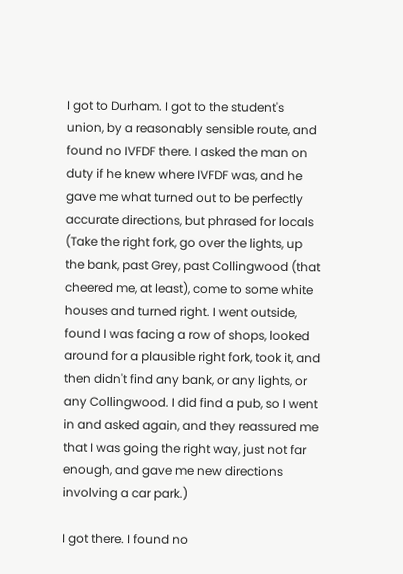I got to Durham. I got to the student's union, by a reasonably sensible route, and found no IVFDF there. I asked the man on duty if he knew where IVFDF was, and he gave me what turned out to be perfectly accurate directions, but phrased for locals (Take the right fork, go over the lights, up the bank, past Grey, past Collingwood (that cheered me, at least), come to some white houses and turned right. I went outside, found I was facing a row of shops, looked around for a plausible right fork, took it, and then didn't find any bank, or any lights, or any Collingwood. I did find a pub, so I went in and asked again, and they reassured me that I was going the right way, just not far enough, and gave me new directions involving a car park.)

I got there. I found no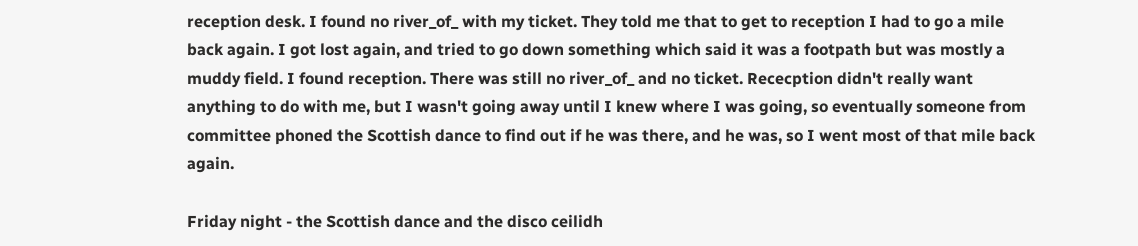reception desk. I found no river_of_ with my ticket. They told me that to get to reception I had to go a mile back again. I got lost again, and tried to go down something which said it was a footpath but was mostly a muddy field. I found reception. There was still no river_of_ and no ticket. Rececption didn't really want anything to do with me, but I wasn't going away until I knew where I was going, so eventually someone from committee phoned the Scottish dance to find out if he was there, and he was, so I went most of that mile back again.

Friday night - the Scottish dance and the disco ceilidh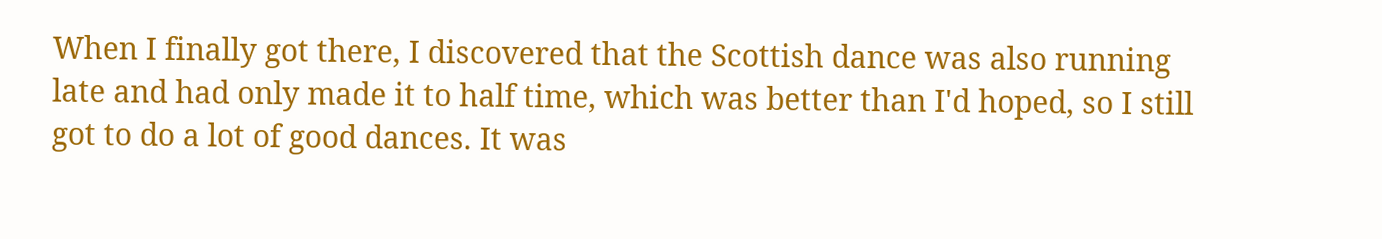When I finally got there, I discovered that the Scottish dance was also running late and had only made it to half time, which was better than I'd hoped, so I still got to do a lot of good dances. It was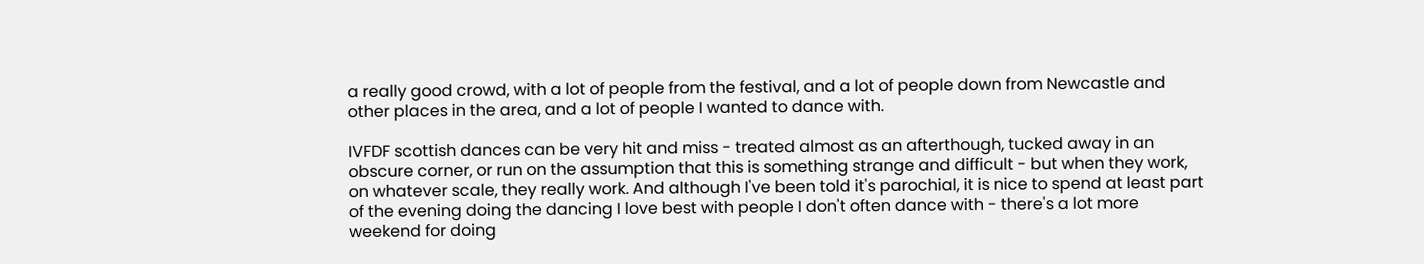a really good crowd, with a lot of people from the festival, and a lot of people down from Newcastle and other places in the area, and a lot of people I wanted to dance with.

IVFDF scottish dances can be very hit and miss - treated almost as an afterthough, tucked away in an obscure corner, or run on the assumption that this is something strange and difficult - but when they work, on whatever scale, they really work. And although I've been told it's parochial, it is nice to spend at least part of the evening doing the dancing I love best with people I don't often dance with - there's a lot more weekend for doing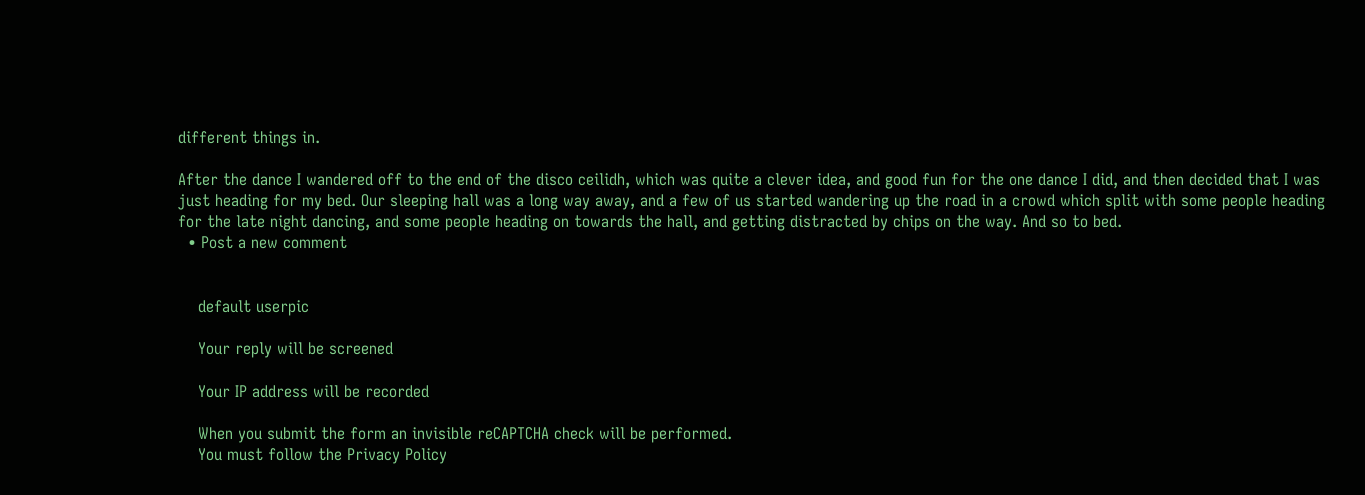different things in.

After the dance I wandered off to the end of the disco ceilidh, which was quite a clever idea, and good fun for the one dance I did, and then decided that I was just heading for my bed. Our sleeping hall was a long way away, and a few of us started wandering up the road in a crowd which split with some people heading for the late night dancing, and some people heading on towards the hall, and getting distracted by chips on the way. And so to bed.
  • Post a new comment


    default userpic

    Your reply will be screened

    Your IP address will be recorded

    When you submit the form an invisible reCAPTCHA check will be performed.
    You must follow the Privacy Policy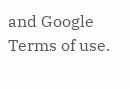and Google Terms of use.